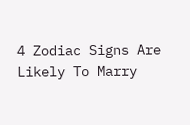4 Zodiac Signs Are Likely To Marry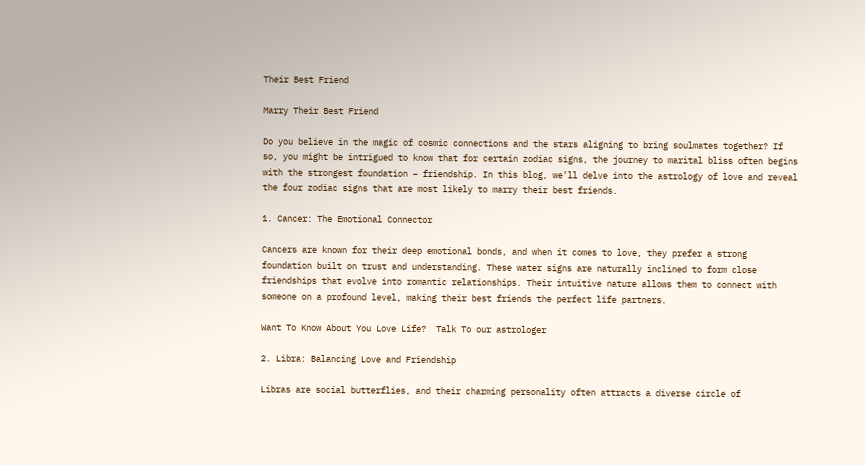Their Best Friend

Marry Their Best Friend

Do you believe in the magic of cosmic connections and the stars aligning to bring soulmates together? If so, you might be intrigued to know that for certain zodiac signs, the journey to marital bliss often begins with the strongest foundation – friendship. In this blog, we’ll delve into the astrology of love and reveal the four zodiac signs that are most likely to marry their best friends.

1. Cancer: The Emotional Connector

Cancers are known for their deep emotional bonds, and when it comes to love, they prefer a strong foundation built on trust and understanding. These water signs are naturally inclined to form close friendships that evolve into romantic relationships. Their intuitive nature allows them to connect with someone on a profound level, making their best friends the perfect life partners.

Want To Know About You Love Life?  Talk To our astrologer

2. Libra: Balancing Love and Friendship

Libras are social butterflies, and their charming personality often attracts a diverse circle of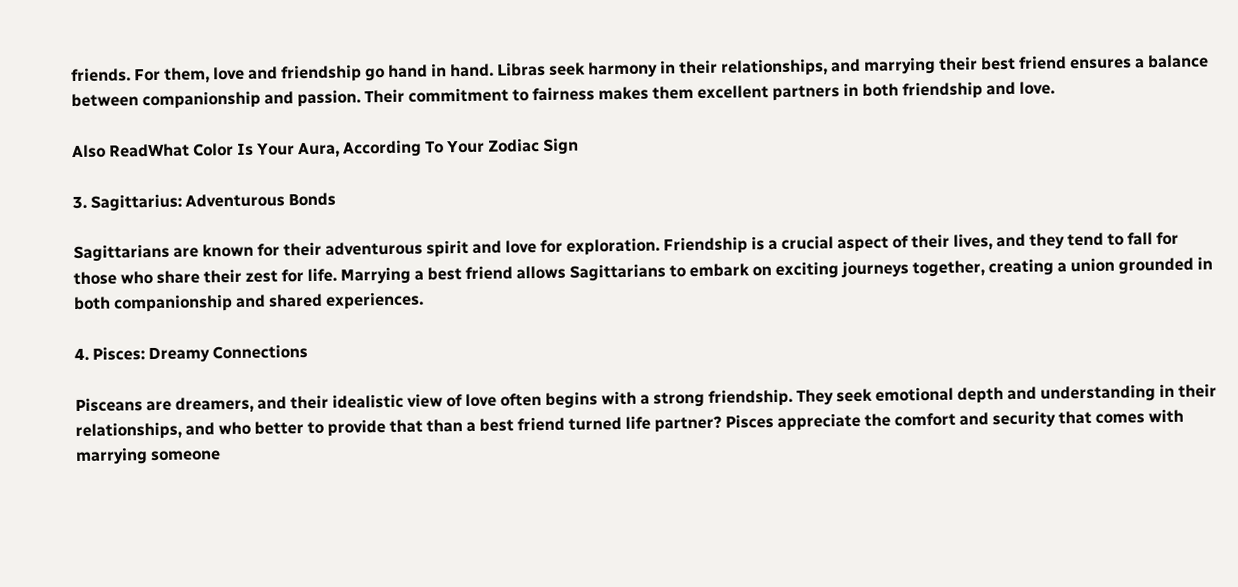friends. For them, love and friendship go hand in hand. Libras seek harmony in their relationships, and marrying their best friend ensures a balance between companionship and passion. Their commitment to fairness makes them excellent partners in both friendship and love.

Also ReadWhat Color Is Your Aura, According To Your Zodiac Sign

3. Sagittarius: Adventurous Bonds

Sagittarians are known for their adventurous spirit and love for exploration. Friendship is a crucial aspect of their lives, and they tend to fall for those who share their zest for life. Marrying a best friend allows Sagittarians to embark on exciting journeys together, creating a union grounded in both companionship and shared experiences.

4. Pisces: Dreamy Connections

Pisceans are dreamers, and their idealistic view of love often begins with a strong friendship. They seek emotional depth and understanding in their relationships, and who better to provide that than a best friend turned life partner? Pisces appreciate the comfort and security that comes with marrying someone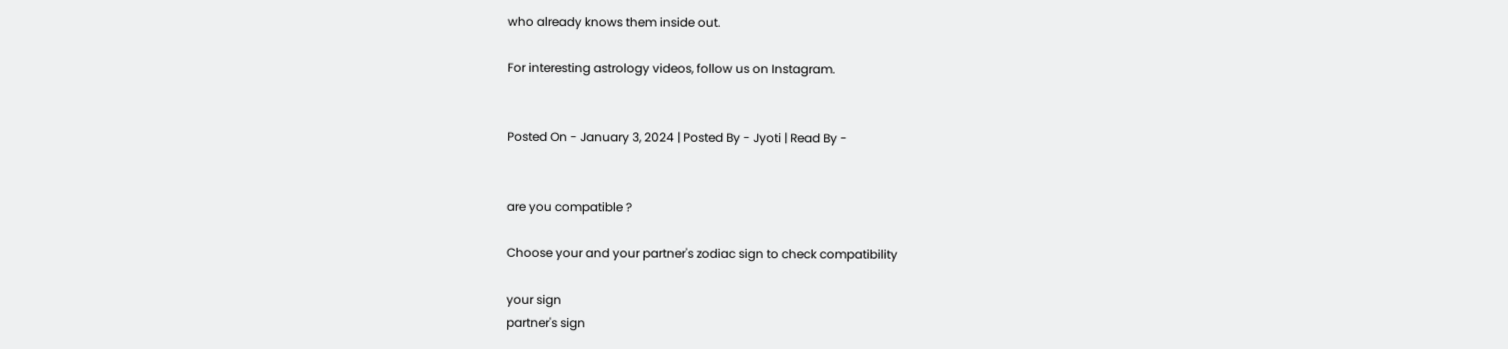who already knows them inside out.

For interesting astrology videos, follow us on Instagram.


Posted On - January 3, 2024 | Posted By - Jyoti | Read By -


are you compatible ?

Choose your and your partner's zodiac sign to check compatibility

your sign
partner's sign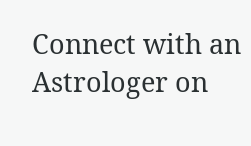Connect with an Astrologer on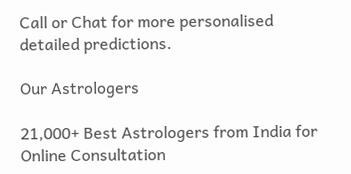Call or Chat for more personalised detailed predictions.

Our Astrologers

21,000+ Best Astrologers from India for Online Consultation